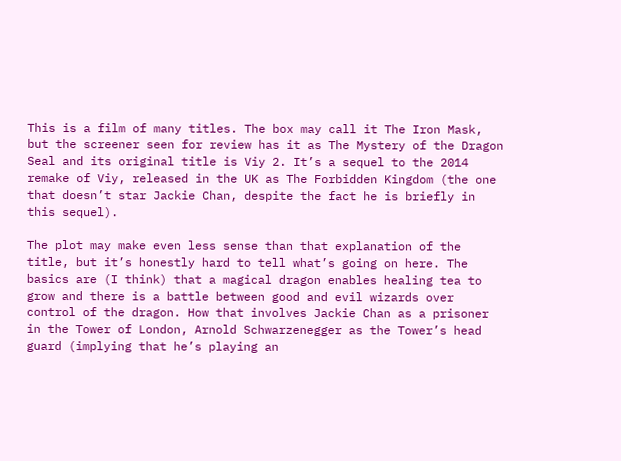This is a film of many titles. The box may call it The Iron Mask, but the screener seen for review has it as The Mystery of the Dragon Seal and its original title is Viy 2. It’s a sequel to the 2014 remake of Viy, released in the UK as The Forbidden Kingdom (the one that doesn’t star Jackie Chan, despite the fact he is briefly in this sequel).

The plot may make even less sense than that explanation of the title, but it’s honestly hard to tell what’s going on here. The basics are (I think) that a magical dragon enables healing tea to grow and there is a battle between good and evil wizards over control of the dragon. How that involves Jackie Chan as a prisoner in the Tower of London, Arnold Schwarzenegger as the Tower’s head guard (implying that he’s playing an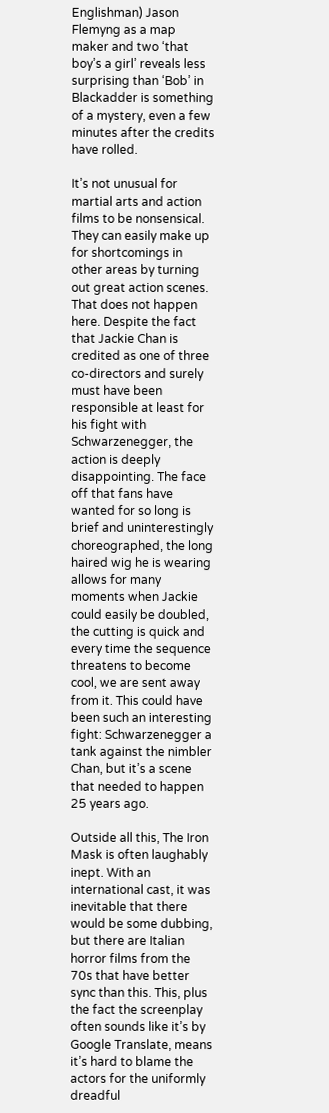Englishman) Jason Flemyng as a map maker and two ‘that boy’s a girl’ reveals less surprising than ‘Bob’ in Blackadder is something of a mystery, even a few minutes after the credits have rolled.

It’s not unusual for martial arts and action films to be nonsensical. They can easily make up for shortcomings in other areas by turning out great action scenes. That does not happen here. Despite the fact that Jackie Chan is credited as one of three co-directors and surely must have been responsible at least for his fight with Schwarzenegger, the action is deeply disappointing. The face off that fans have wanted for so long is brief and uninterestingly choreographed, the long haired wig he is wearing allows for many moments when Jackie could easily be doubled, the cutting is quick and every time the sequence threatens to become cool, we are sent away from it. This could have been such an interesting fight: Schwarzenegger a tank against the nimbler Chan, but it’s a scene that needed to happen 25 years ago.

Outside all this, The Iron Mask is often laughably inept. With an international cast, it was inevitable that there would be some dubbing, but there are Italian horror films from the 70s that have better sync than this. This, plus the fact the screenplay often sounds like it’s by Google Translate, means it’s hard to blame the actors for the uniformly dreadful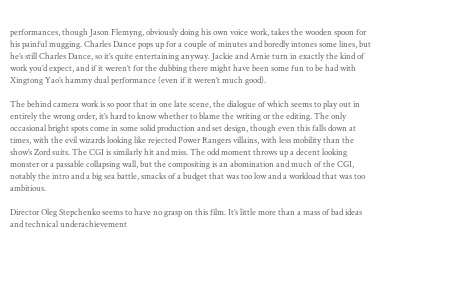performances, though Jason Flemyng, obviously doing his own voice work, takes the wooden spoon for his painful mugging. Charles Dance pops up for a couple of minutes and boredly intones some lines, but he’s still Charles Dance, so it’s quite entertaining anyway. Jackie and Arnie turn in exactly the kind of work you’d expect, and if it weren’t for the dubbing there might have been some fun to be had with Xingtong Yao’s hammy dual performance (even if it weren’t much good).

The behind camera work is so poor that in one late scene, the dialogue of which seems to play out in entirely the wrong order, it’s hard to know whether to blame the writing or the editing. The only occasional bright spots come in some solid production and set design, though even this falls down at times, with the evil wizards looking like rejected Power Rangers villains, with less mobility than the show’s Zord suits. The CGI is similarly hit and miss. The odd moment throws up a decent looking monster or a passable collapsing wall, but the compositing is an abomination and much of the CGI, notably the intro and a big sea battle, smacks of a budget that was too low and a workload that was too ambitious.

Director Oleg Stepchenko seems to have no grasp on this film. It’s little more than a mass of bad ideas and technical underachievement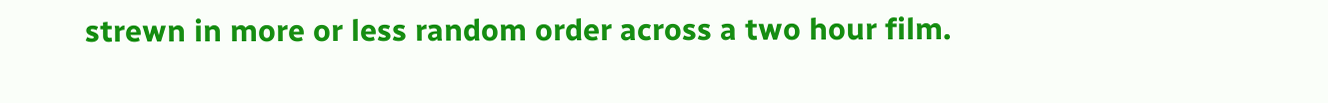strewn in more or less random order across a two hour film.